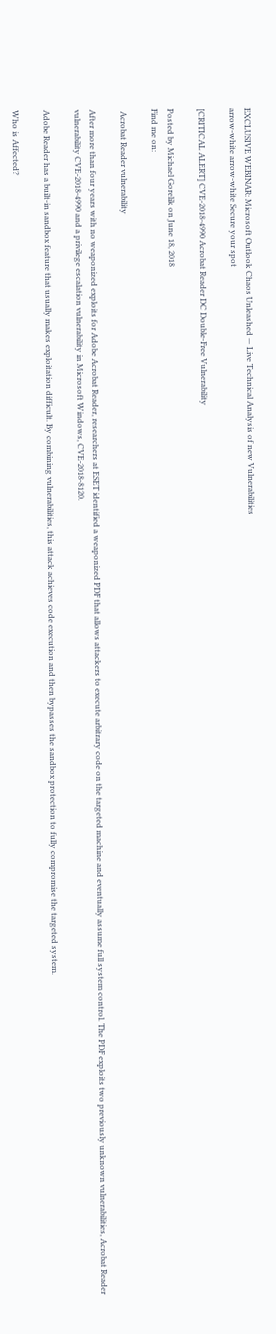EXCLUSIVE WEBINAR: Microsoft Outlook Chaos Unleashed — Live Technical Analysis of new Vulnerabilities
arrow-white arrow-white Secure your spot

[CRITICAL ALERT] CVE-2018-4990 Acrobat Reader DC Double-Free Vulnerability

Posted by Michael Gorelik on June 18, 2018
Find me on:

 Acrobat Reader vulnerability

After more than four years with no weaponized exploits for Adobe Acrobat Reader, researchers at ESET identified a weaponized PDF that allows attackers to execute arbitrary code on the targeted machine and eventually assume full system control. The PDF exploits two previously unknown vulnerabilities, Acrobat Reader vulnerability CVE-2018-4990 and a privilege escalation vulnerability in Microsoft Windows, CVE-2018-8120.

Adobe Reader has a built-in sandbox feature that usually makes exploitation difficult. By combining vulnerabilities, this attack achieves code execution and then bypasses the sandbox protection to fully compromise the targeted system.

Who is Affected?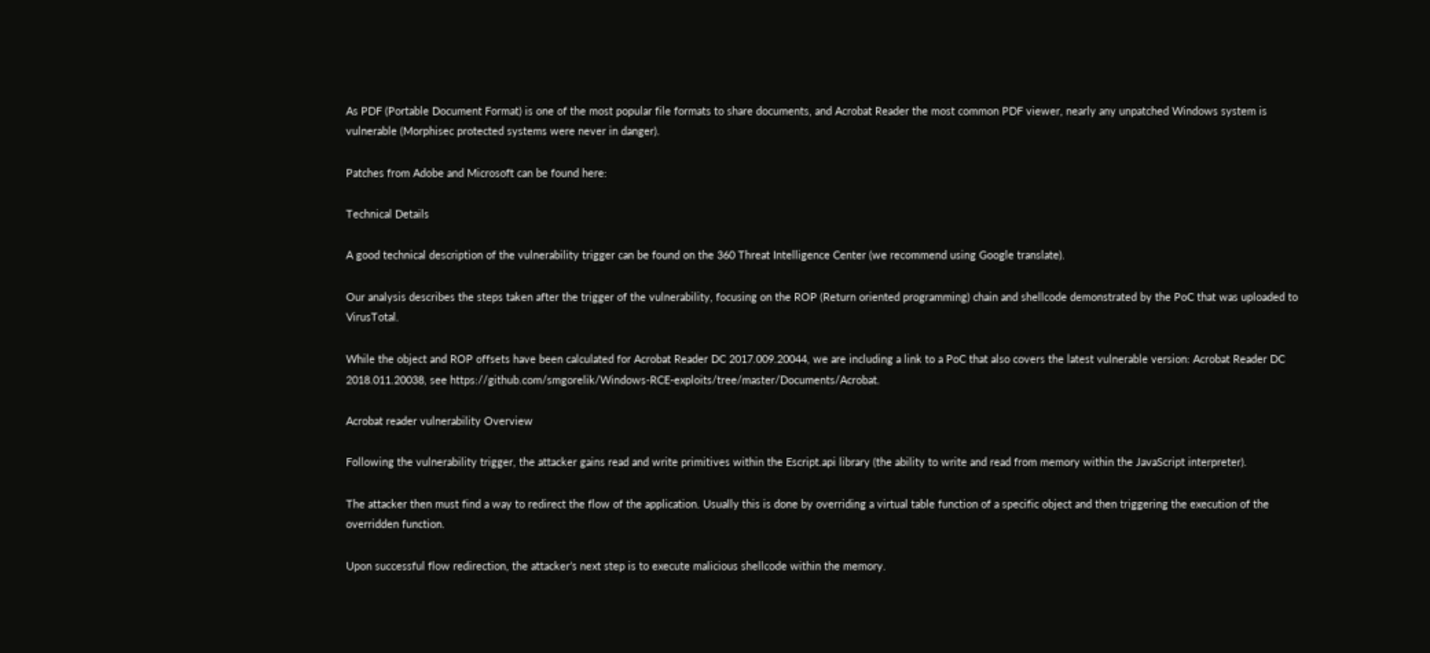As PDF (Portable Document Format) is one of the most popular file formats to share documents, and Acrobat Reader the most common PDF viewer, nearly any unpatched Windows system is vulnerable (Morphisec protected systems were never in danger).

Patches from Adobe and Microsoft can be found here:

Technical Details

A good technical description of the vulnerability trigger can be found on the 360 Threat Intelligence Center (we recommend using Google translate).

Our analysis describes the steps taken after the trigger of the vulnerability, focusing on the ROP (Return oriented programming) chain and shellcode demonstrated by the PoC that was uploaded to VirusTotal.

While the object and ROP offsets have been calculated for Acrobat Reader DC 2017.009.20044, we are including a link to a PoC that also covers the latest vulnerable version: Acrobat Reader DC 2018.011.20038, see https://github.com/smgorelik/Windows-RCE-exploits/tree/master/Documents/Acrobat.

Acrobat reader vulnerability Overview

Following the vulnerability trigger, the attacker gains read and write primitives within the Escript.api library (the ability to write and read from memory within the JavaScript interpreter).

The attacker then must find a way to redirect the flow of the application. Usually this is done by overriding a virtual table function of a specific object and then triggering the execution of the overridden function.

Upon successful flow redirection, the attacker’s next step is to execute malicious shellcode within the memory.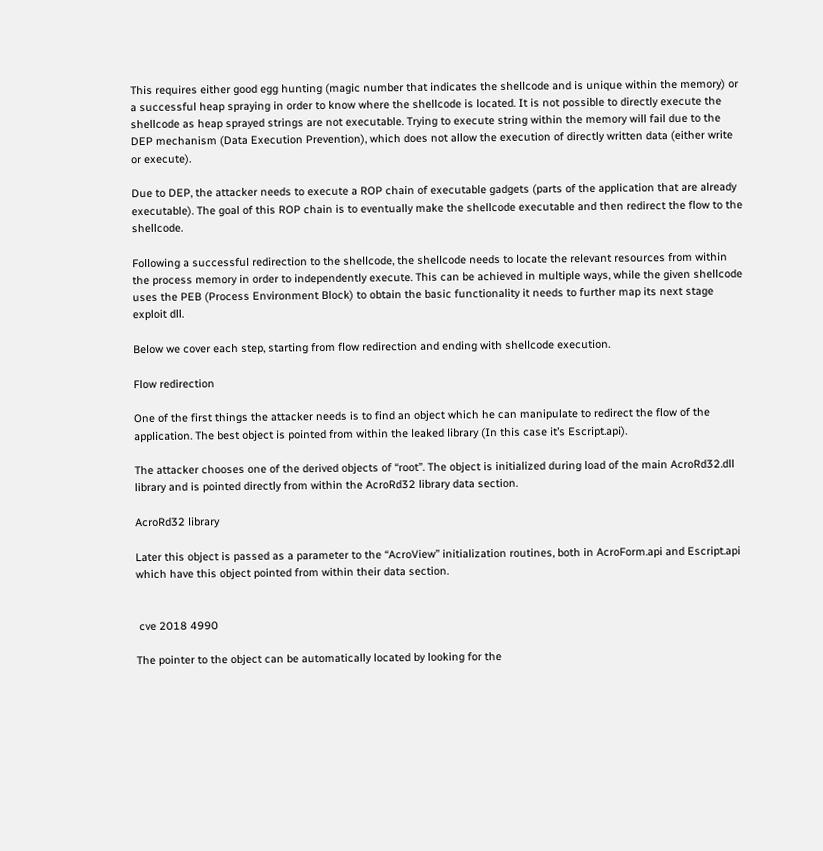This requires either good egg hunting (magic number that indicates the shellcode and is unique within the memory) or a successful heap spraying in order to know where the shellcode is located. It is not possible to directly execute the shellcode as heap sprayed strings are not executable. Trying to execute string within the memory will fail due to the DEP mechanism (Data Execution Prevention), which does not allow the execution of directly written data (either write or execute).

Due to DEP, the attacker needs to execute a ROP chain of executable gadgets (parts of the application that are already executable). The goal of this ROP chain is to eventually make the shellcode executable and then redirect the flow to the shellcode.

Following a successful redirection to the shellcode, the shellcode needs to locate the relevant resources from within the process memory in order to independently execute. This can be achieved in multiple ways, while the given shellcode uses the PEB (Process Environment Block) to obtain the basic functionality it needs to further map its next stage exploit dll.

Below we cover each step, starting from flow redirection and ending with shellcode execution.

Flow redirection

One of the first things the attacker needs is to find an object which he can manipulate to redirect the flow of the application. The best object is pointed from within the leaked library (In this case it’s Escript.api).

The attacker chooses one of the derived objects of “root”. The object is initialized during load of the main AcroRd32.dll library and is pointed directly from within the AcroRd32 library data section.

AcroRd32 library

Later this object is passed as a parameter to the “AcroView” initialization routines, both in AcroForm.api and Escript.api which have this object pointed from within their data section.


 cve 2018 4990

The pointer to the object can be automatically located by looking for the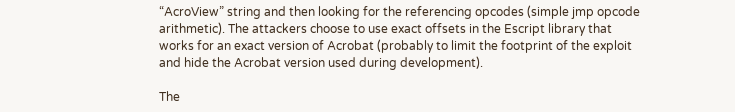“AcroView” string and then looking for the referencing opcodes (simple jmp opcode arithmetic). The attackers choose to use exact offsets in the Escript library that works for an exact version of Acrobat (probably to limit the footprint of the exploit and hide the Acrobat version used during development).

The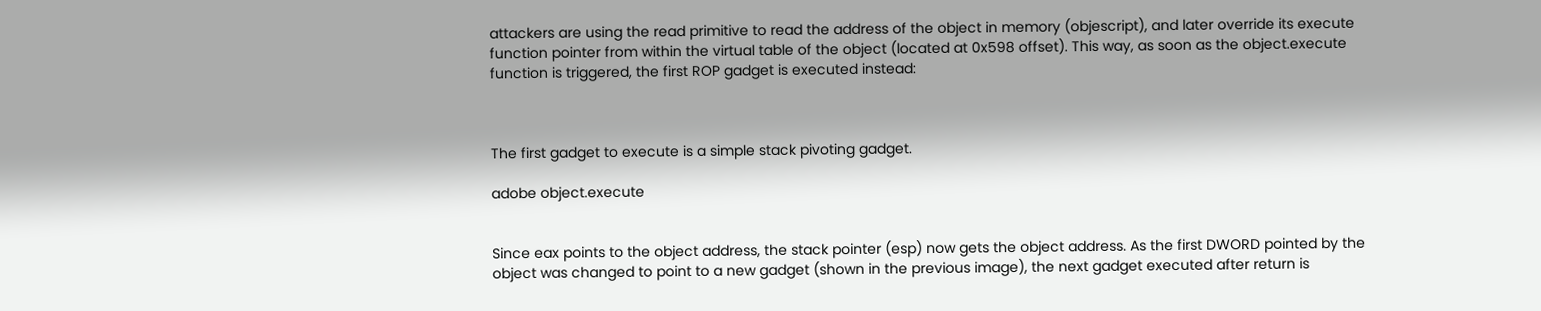attackers are using the read primitive to read the address of the object in memory (objescript), and later override its execute function pointer from within the virtual table of the object (located at 0x598 offset). This way, as soon as the object.execute function is triggered, the first ROP gadget is executed instead:



The first gadget to execute is a simple stack pivoting gadget.

adobe object.execute


Since eax points to the object address, the stack pointer (esp) now gets the object address. As the first DWORD pointed by the object was changed to point to a new gadget (shown in the previous image), the next gadget executed after return is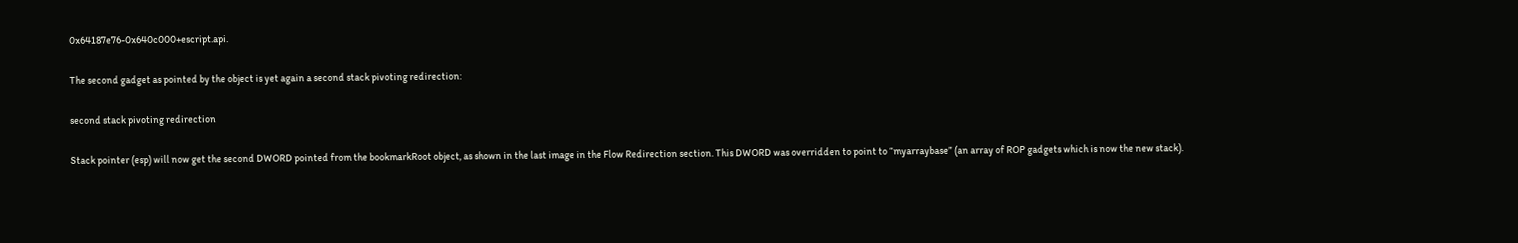0x64187e76-0x640c000+escript.api.

The second gadget as pointed by the object is yet again a second stack pivoting redirection:

second stack pivoting redirection

Stack pointer (esp) will now get the second DWORD pointed from the bookmarkRoot object, as shown in the last image in the Flow Redirection section. This DWORD was overridden to point to “myarraybase” (an array of ROP gadgets which is now the new stack).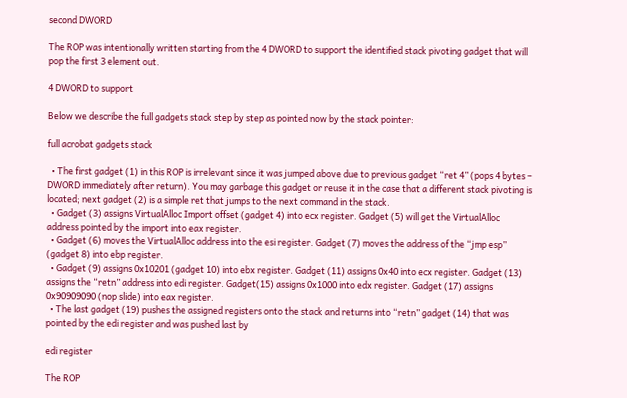second DWORD

The ROP was intentionally written starting from the 4 DWORD to support the identified stack pivoting gadget that will pop the first 3 element out.

4 DWORD to support

Below we describe the full gadgets stack step by step as pointed now by the stack pointer:

full acrobat gadgets stack

  • The first gadget (1) in this ROP is irrelevant since it was jumped above due to previous gadget “ret 4” (pops 4 bytes – DWORD immediately after return). You may garbage this gadget or reuse it in the case that a different stack pivoting is located; next gadget (2) is a simple ret that jumps to the next command in the stack.
  • Gadget (3) assigns VirtualAlloc Import offset (gadget 4) into ecx register. Gadget (5) will get the VirtualAlloc address pointed by the import into eax register.
  • Gadget (6) moves the VirtualAlloc address into the esi register. Gadget (7) moves the address of the “jmp esp” (gadget 8) into ebp register.
  • Gadget (9) assigns 0x10201 (gadget 10) into ebx register. Gadget (11) assigns 0x40 into ecx register. Gadget (13) assigns the “retn” address into edi register. Gadget(15) assigns 0x1000 into edx register. Gadget (17) assigns 0x90909090 (nop slide) into eax register.
  • The last gadget (19) pushes the assigned registers onto the stack and returns into “retn” gadget (14) that was pointed by the edi register and was pushed last by

edi register

The ROP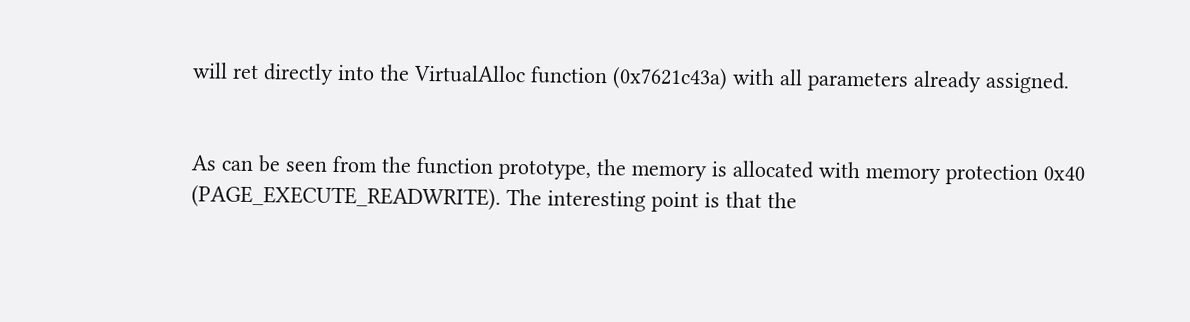will ret directly into the VirtualAlloc function (0x7621c43a) with all parameters already assigned.


As can be seen from the function prototype, the memory is allocated with memory protection 0x40 (PAGE_EXECUTE_READWRITE). The interesting point is that the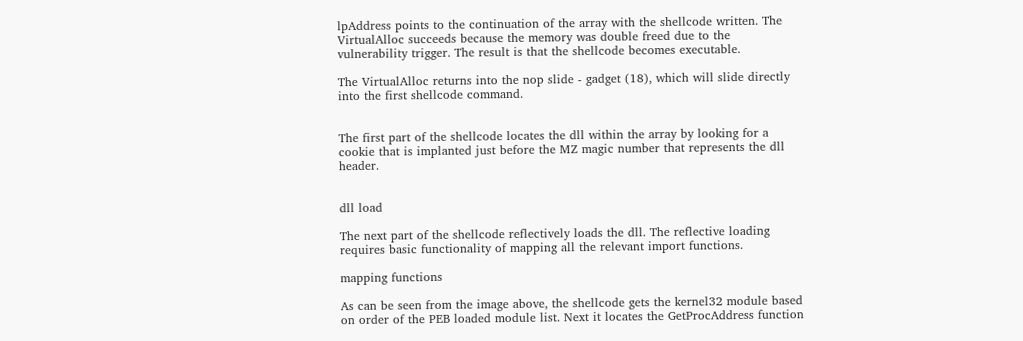lpAddress points to the continuation of the array with the shellcode written. The VirtualAlloc succeeds because the memory was double freed due to the vulnerability trigger. The result is that the shellcode becomes executable.

The VirtualAlloc returns into the nop slide - gadget (18), which will slide directly into the first shellcode command.


The first part of the shellcode locates the dll within the array by looking for a cookie that is implanted just before the MZ magic number that represents the dll header.


dll load

The next part of the shellcode reflectively loads the dll. The reflective loading requires basic functionality of mapping all the relevant import functions.

mapping functions

As can be seen from the image above, the shellcode gets the kernel32 module based on order of the PEB loaded module list. Next it locates the GetProcAddress function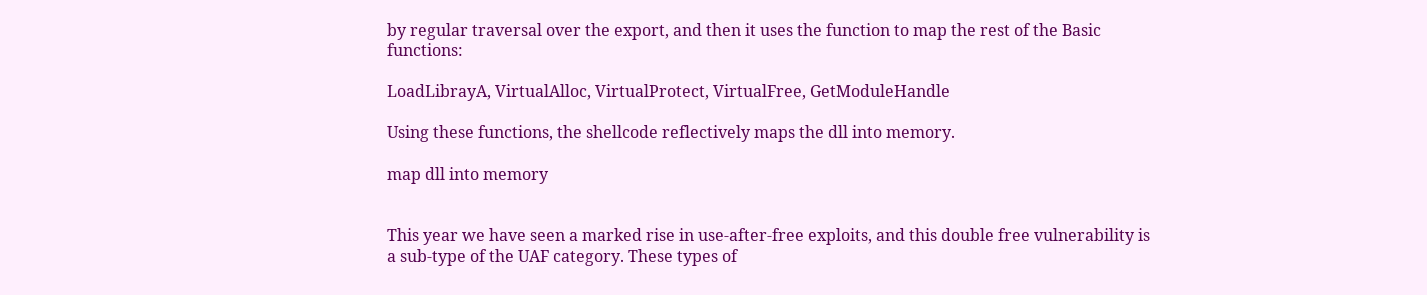by regular traversal over the export, and then it uses the function to map the rest of the Basic functions:

LoadLibrayA, VirtualAlloc, VirtualProtect, VirtualFree, GetModuleHandle

Using these functions, the shellcode reflectively maps the dll into memory.

map dll into memory


This year we have seen a marked rise in use-after-free exploits, and this double free vulnerability is a sub-type of the UAF category. These types of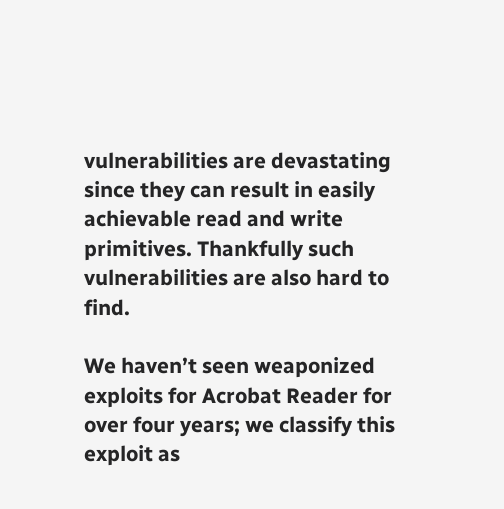vulnerabilities are devastating since they can result in easily achievable read and write primitives. Thankfully such vulnerabilities are also hard to find.

We haven’t seen weaponized exploits for Acrobat Reader for over four years; we classify this exploit as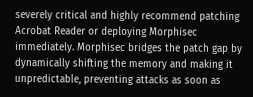severely critical and highly recommend patching Acrobat Reader or deploying Morphisec immediately. Morphisec bridges the patch gap by dynamically shifting the memory and making it unpredictable, preventing attacks as soon as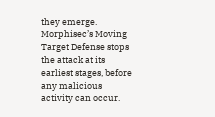they emerge. Morphisec’s Moving Target Defense stops the attack at its earliest stages, before any malicious activity can occur.